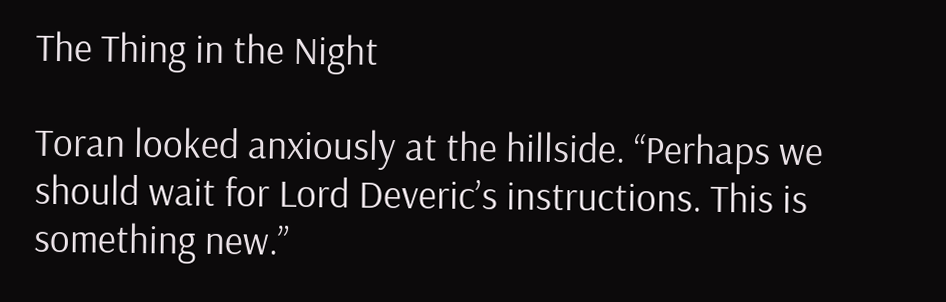The Thing in the Night

Toran looked anxiously at the hillside. “Perhaps we should wait for Lord Deveric’s instructions. This is something new.”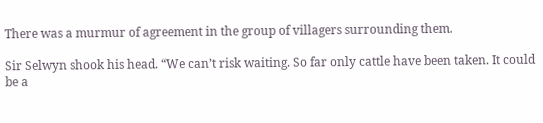There was a murmur of agreement in the group of villagers surrounding them.

Sir Selwyn shook his head. “We can’t risk waiting. So far only cattle have been taken. It could be a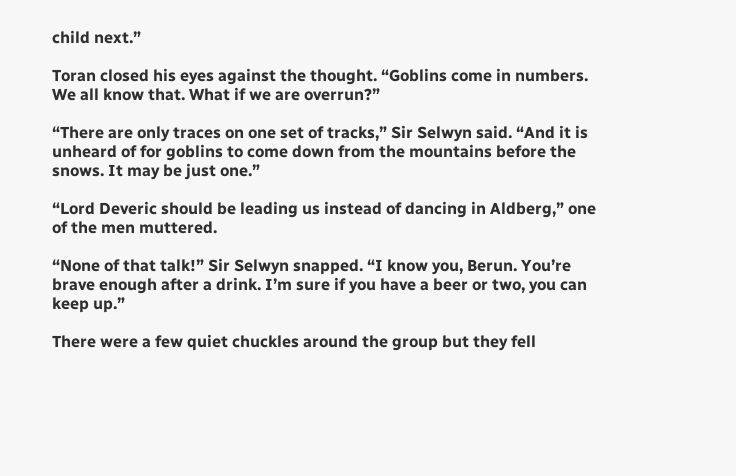child next.”

Toran closed his eyes against the thought. “Goblins come in numbers. We all know that. What if we are overrun?”

“There are only traces on one set of tracks,” Sir Selwyn said. “And it is unheard of for goblins to come down from the mountains before the snows. It may be just one.”

“Lord Deveric should be leading us instead of dancing in Aldberg,” one of the men muttered.

“None of that talk!” Sir Selwyn snapped. “I know you, Berun. You’re brave enough after a drink. I’m sure if you have a beer or two, you can keep up.”

There were a few quiet chuckles around the group but they fell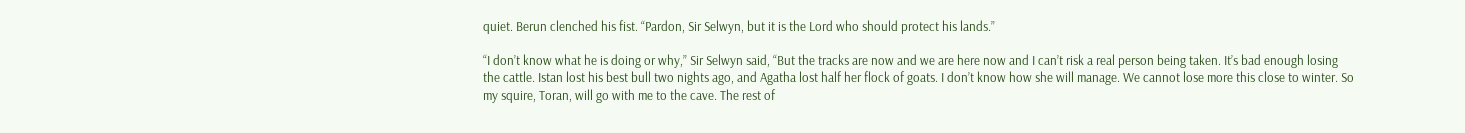quiet. Berun clenched his fist. “Pardon, Sir Selwyn, but it is the Lord who should protect his lands.”

“I don’t know what he is doing or why,” Sir Selwyn said, “But the tracks are now and we are here now and I can’t risk a real person being taken. It’s bad enough losing the cattle. Istan lost his best bull two nights ago, and Agatha lost half her flock of goats. I don’t know how she will manage. We cannot lose more this close to winter. So my squire, Toran, will go with me to the cave. The rest of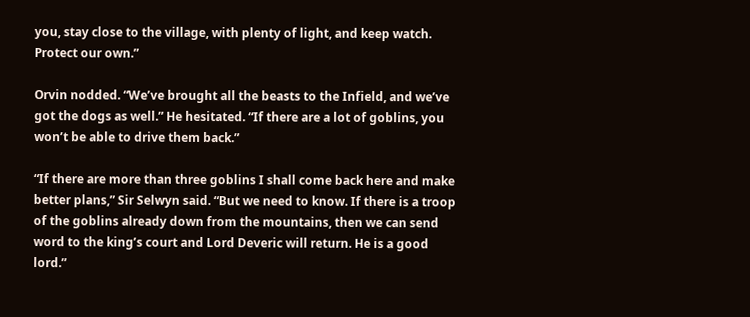you, stay close to the village, with plenty of light, and keep watch. Protect our own.”

Orvin nodded. “We’ve brought all the beasts to the Infield, and we’ve got the dogs as well.” He hesitated. “If there are a lot of goblins, you won’t be able to drive them back.”

“If there are more than three goblins I shall come back here and make better plans,” Sir Selwyn said. “But we need to know. If there is a troop of the goblins already down from the mountains, then we can send word to the king’s court and Lord Deveric will return. He is a good lord.”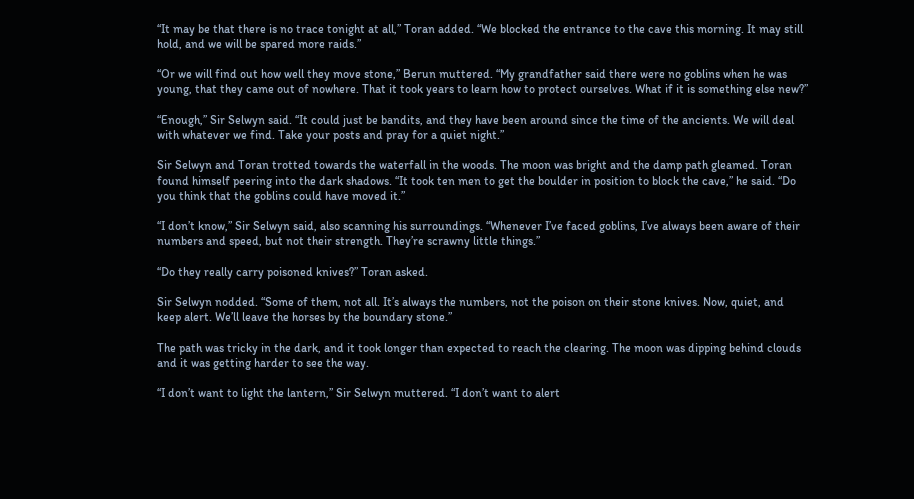“It may be that there is no trace tonight at all,” Toran added. “We blocked the entrance to the cave this morning. It may still hold, and we will be spared more raids.”

“Or we will find out how well they move stone,” Berun muttered. “My grandfather said there were no goblins when he was young, that they came out of nowhere. That it took years to learn how to protect ourselves. What if it is something else new?”

“Enough,” Sir Selwyn said. “It could just be bandits, and they have been around since the time of the ancients. We will deal with whatever we find. Take your posts and pray for a quiet night.”

Sir Selwyn and Toran trotted towards the waterfall in the woods. The moon was bright and the damp path gleamed. Toran found himself peering into the dark shadows. “It took ten men to get the boulder in position to block the cave,” he said. “Do you think that the goblins could have moved it.”

“I don’t know,” Sir Selwyn said, also scanning his surroundings. “Whenever I’ve faced goblins, I’ve always been aware of their numbers and speed, but not their strength. They’re scrawny little things.”

“Do they really carry poisoned knives?” Toran asked.

Sir Selwyn nodded. “Some of them, not all. It’s always the numbers, not the poison on their stone knives. Now, quiet, and keep alert. We’ll leave the horses by the boundary stone.”

The path was tricky in the dark, and it took longer than expected to reach the clearing. The moon was dipping behind clouds and it was getting harder to see the way.

“I don’t want to light the lantern,” Sir Selwyn muttered. “I don’t want to alert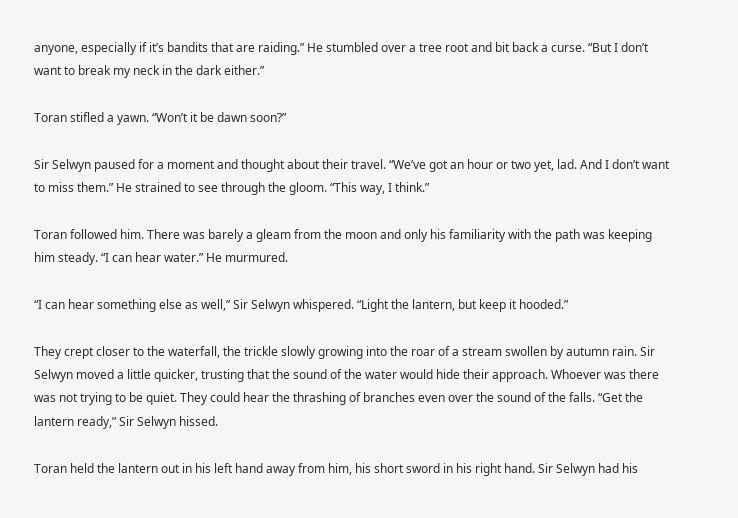anyone, especially if it’s bandits that are raiding.” He stumbled over a tree root and bit back a curse. “But I don’t want to break my neck in the dark either.”

Toran stifled a yawn. “Won’t it be dawn soon?”

Sir Selwyn paused for a moment and thought about their travel. “We’ve got an hour or two yet, lad. And I don’t want to miss them.” He strained to see through the gloom. “This way, I think.”

Toran followed him. There was barely a gleam from the moon and only his familiarity with the path was keeping him steady. “I can hear water.” He murmured.

“I can hear something else as well,” Sir Selwyn whispered. “Light the lantern, but keep it hooded.”

They crept closer to the waterfall, the trickle slowly growing into the roar of a stream swollen by autumn rain. Sir Selwyn moved a little quicker, trusting that the sound of the water would hide their approach. Whoever was there was not trying to be quiet. They could hear the thrashing of branches even over the sound of the falls. “Get the lantern ready,” Sir Selwyn hissed.

Toran held the lantern out in his left hand away from him, his short sword in his right hand. Sir Selwyn had his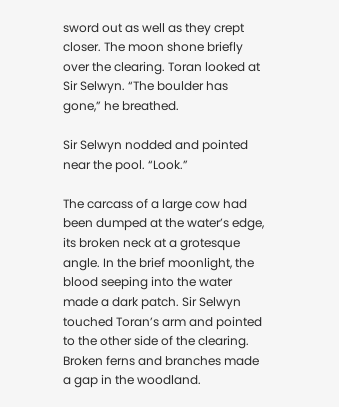sword out as well as they crept closer. The moon shone briefly over the clearing. Toran looked at Sir Selwyn. “The boulder has gone,” he breathed.

Sir Selwyn nodded and pointed near the pool. “Look.”

The carcass of a large cow had been dumped at the water’s edge, its broken neck at a grotesque angle. In the brief moonlight, the blood seeping into the water made a dark patch. Sir Selwyn touched Toran’s arm and pointed to the other side of the clearing. Broken ferns and branches made a gap in the woodland.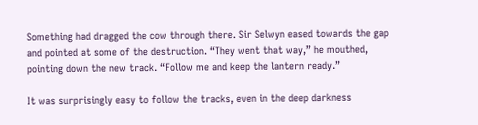Something had dragged the cow through there. Sir Selwyn eased towards the gap and pointed at some of the destruction. “They went that way,” he mouthed, pointing down the new track. “Follow me and keep the lantern ready.”

It was surprisingly easy to follow the tracks, even in the deep darkness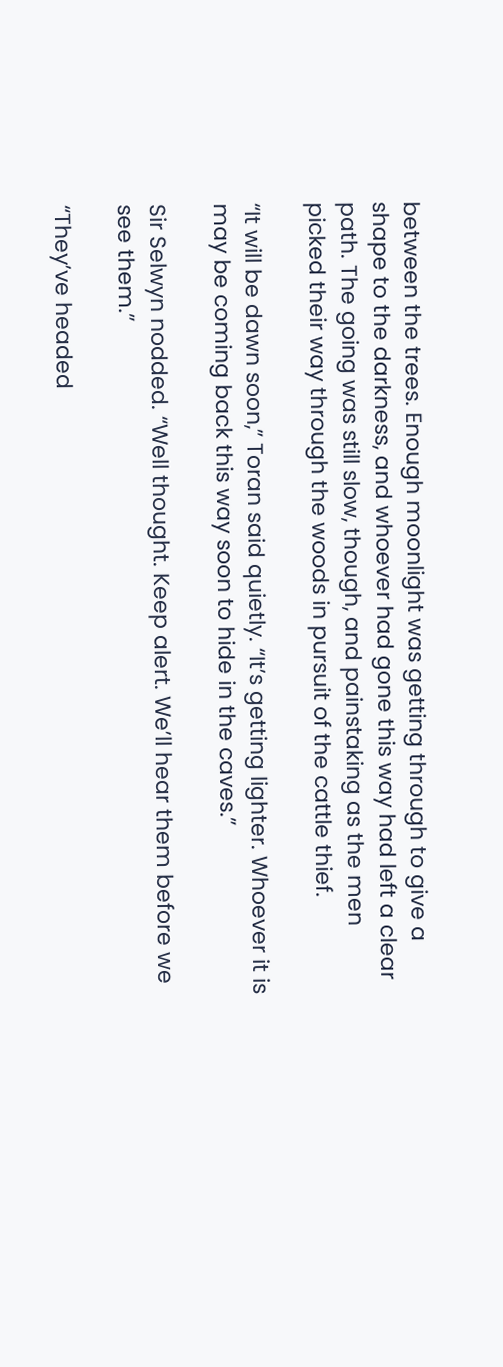between the trees. Enough moonlight was getting through to give a shape to the darkness, and whoever had gone this way had left a clear path. The going was still slow, though, and painstaking as the men picked their way through the woods in pursuit of the cattle thief.

“It will be dawn soon,” Toran said quietly. “It’s getting lighter. Whoever it is may be coming back this way soon to hide in the caves.”

Sir Selwyn nodded. “Well thought. Keep alert. We’ll hear them before we see them.”

“They’ve headed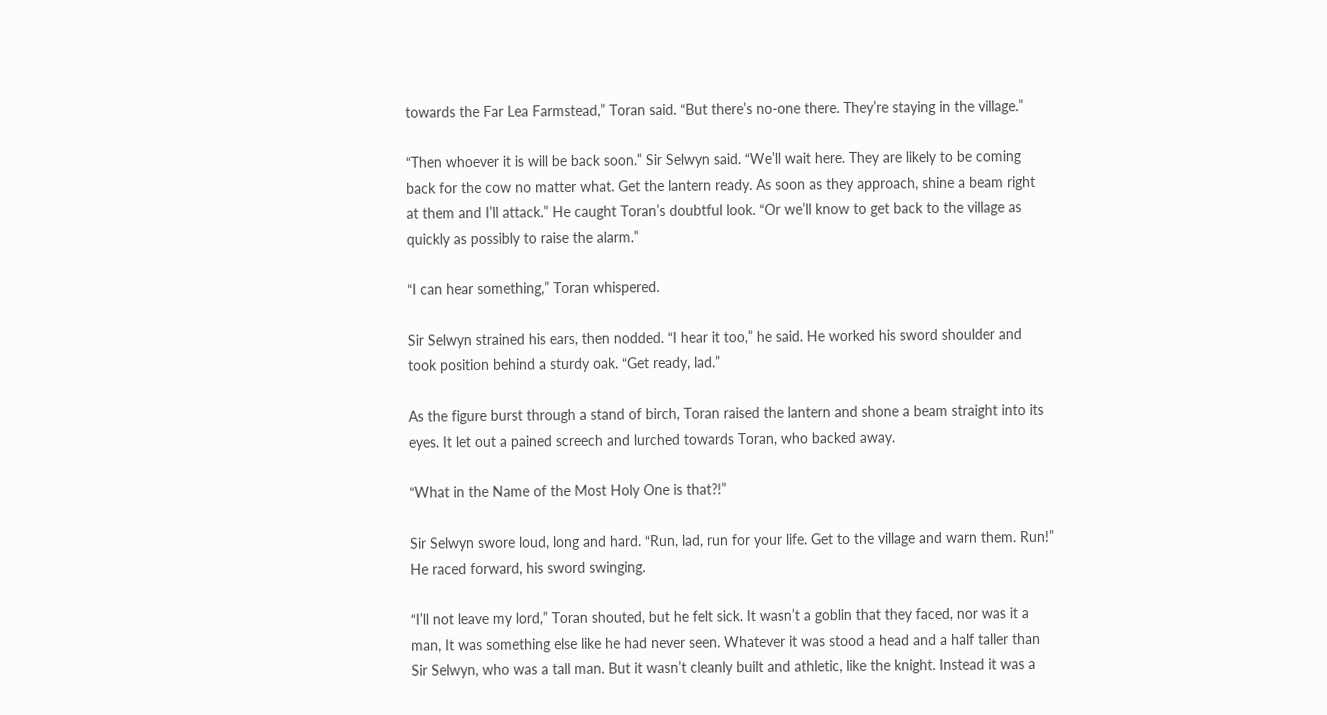towards the Far Lea Farmstead,” Toran said. “But there’s no-one there. They’re staying in the village.”

“Then whoever it is will be back soon.” Sir Selwyn said. “We’ll wait here. They are likely to be coming back for the cow no matter what. Get the lantern ready. As soon as they approach, shine a beam right at them and I’ll attack.” He caught Toran’s doubtful look. “Or we’ll know to get back to the village as quickly as possibly to raise the alarm.”

“I can hear something,” Toran whispered.

Sir Selwyn strained his ears, then nodded. “I hear it too,” he said. He worked his sword shoulder and took position behind a sturdy oak. “Get ready, lad.”

As the figure burst through a stand of birch, Toran raised the lantern and shone a beam straight into its eyes. It let out a pained screech and lurched towards Toran, who backed away.

“What in the Name of the Most Holy One is that?!”

Sir Selwyn swore loud, long and hard. “Run, lad, run for your life. Get to the village and warn them. Run!” He raced forward, his sword swinging.

“I’ll not leave my lord,” Toran shouted, but he felt sick. It wasn’t a goblin that they faced, nor was it a man, It was something else like he had never seen. Whatever it was stood a head and a half taller than Sir Selwyn, who was a tall man. But it wasn’t cleanly built and athletic, like the knight. Instead it was a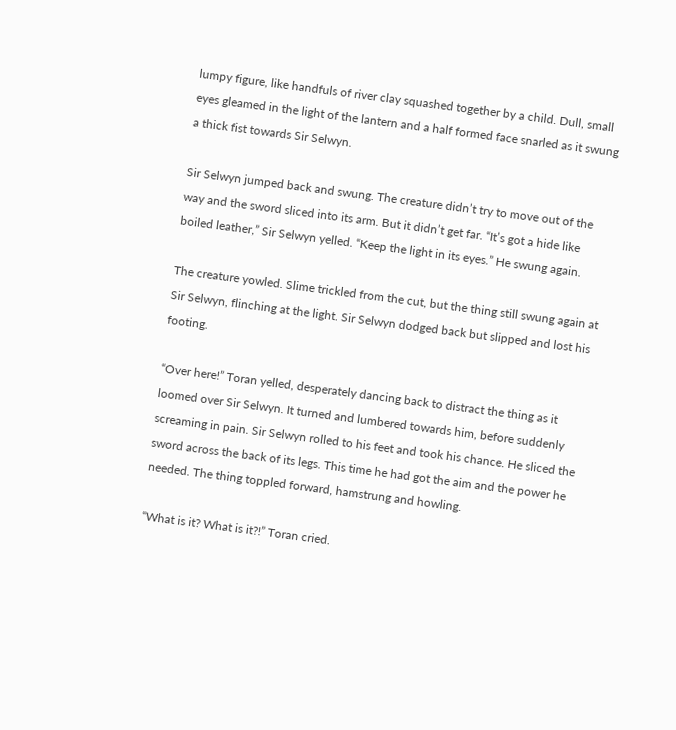lumpy figure, like handfuls of river clay squashed together by a child. Dull, small eyes gleamed in the light of the lantern and a half formed face snarled as it swung a thick fist towards Sir Selwyn.

Sir Selwyn jumped back and swung. The creature didn’t try to move out of the way and the sword sliced into its arm. But it didn’t get far. “It’s got a hide like boiled leather,” Sir Selwyn yelled. “Keep the light in its eyes.” He swung again.

The creature yowled. Slime trickled from the cut, but the thing still swung again at Sir Selwyn, flinching at the light. Sir Selwyn dodged back but slipped and lost his footing.

“Over here!” Toran yelled, desperately dancing back to distract the thing as it loomed over Sir Selwyn. It turned and lumbered towards him, before suddenly screaming in pain. Sir Selwyn rolled to his feet and took his chance. He sliced the sword across the back of its legs. This time he had got the aim and the power he needed. The thing toppled forward, hamstrung and howling.

“What is it? What is it?!” Toran cried.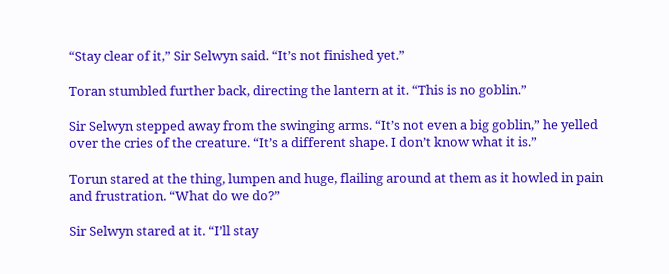“Stay clear of it,” Sir Selwyn said. “It’s not finished yet.”

Toran stumbled further back, directing the lantern at it. “This is no goblin.”

Sir Selwyn stepped away from the swinging arms. “It’s not even a big goblin,” he yelled over the cries of the creature. “It’s a different shape. I don’t know what it is.”

Torun stared at the thing, lumpen and huge, flailing around at them as it howled in pain and frustration. “What do we do?”

Sir Selwyn stared at it. “I’ll stay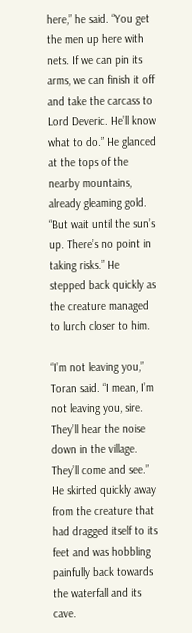here,” he said. “You get the men up here with nets. If we can pin its arms, we can finish it off and take the carcass to Lord Deveric. He’ll know what to do.” He glanced at the tops of the nearby mountains, already gleaming gold. “But wait until the sun’s up. There’s no point in taking risks.” He stepped back quickly as the creature managed to lurch closer to him.

“I’m not leaving you,” Toran said. “I mean, I’m not leaving you, sire. They’ll hear the noise down in the village. They’ll come and see.” He skirted quickly away from the creature that had dragged itself to its feet and was hobbling painfully back towards the waterfall and its cave.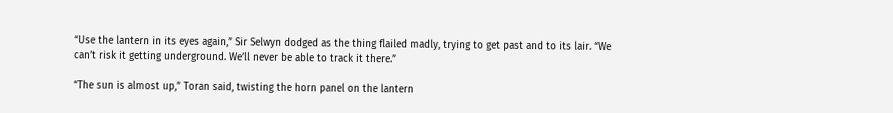“Use the lantern in its eyes again,” Sir Selwyn dodged as the thing flailed madly, trying to get past and to its lair. “We can’t risk it getting underground. We’ll never be able to track it there.”

“The sun is almost up,” Toran said, twisting the horn panel on the lantern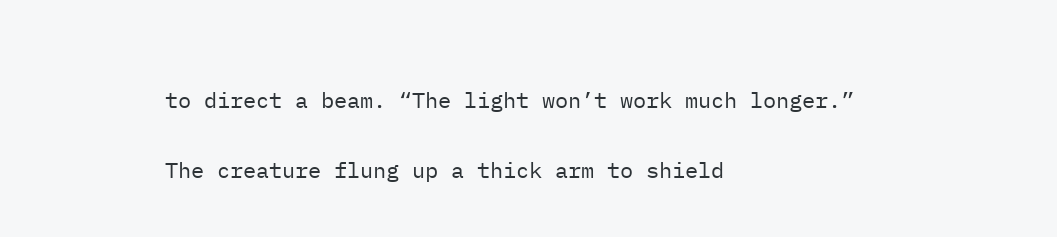to direct a beam. “The light won’t work much longer.”

The creature flung up a thick arm to shield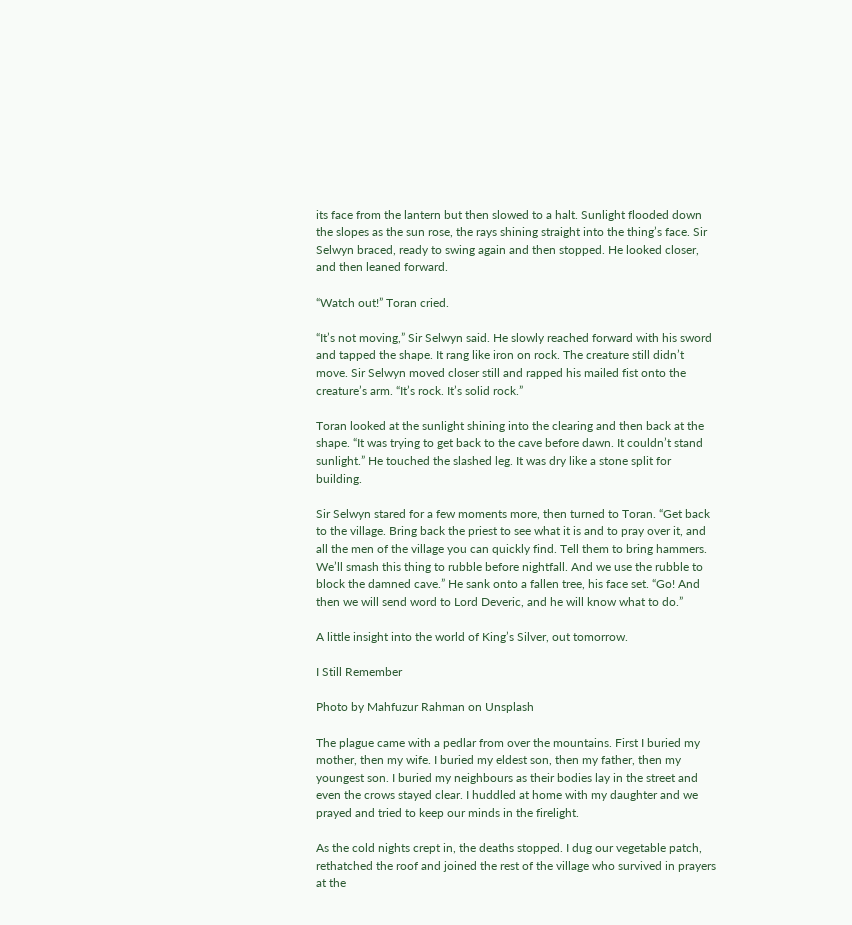its face from the lantern but then slowed to a halt. Sunlight flooded down the slopes as the sun rose, the rays shining straight into the thing’s face. Sir Selwyn braced, ready to swing again and then stopped. He looked closer, and then leaned forward.

“Watch out!” Toran cried.

“It’s not moving,” Sir Selwyn said. He slowly reached forward with his sword and tapped the shape. It rang like iron on rock. The creature still didn’t move. Sir Selwyn moved closer still and rapped his mailed fist onto the creature’s arm. “It’s rock. It’s solid rock.”

Toran looked at the sunlight shining into the clearing and then back at the shape. “It was trying to get back to the cave before dawn. It couldn’t stand sunlight.” He touched the slashed leg. It was dry like a stone split for building.

Sir Selwyn stared for a few moments more, then turned to Toran. “Get back to the village. Bring back the priest to see what it is and to pray over it, and all the men of the village you can quickly find. Tell them to bring hammers. We’ll smash this thing to rubble before nightfall. And we use the rubble to block the damned cave.” He sank onto a fallen tree, his face set. “Go! And then we will send word to Lord Deveric, and he will know what to do.”

A little insight into the world of King’s Silver, out tomorrow.

I Still Remember

Photo by Mahfuzur Rahman on Unsplash

The plague came with a pedlar from over the mountains. First I buried my mother, then my wife. I buried my eldest son, then my father, then my youngest son. I buried my neighbours as their bodies lay in the street and even the crows stayed clear. I huddled at home with my daughter and we prayed and tried to keep our minds in the firelight.

As the cold nights crept in, the deaths stopped. I dug our vegetable patch, rethatched the roof and joined the rest of the village who survived in prayers at the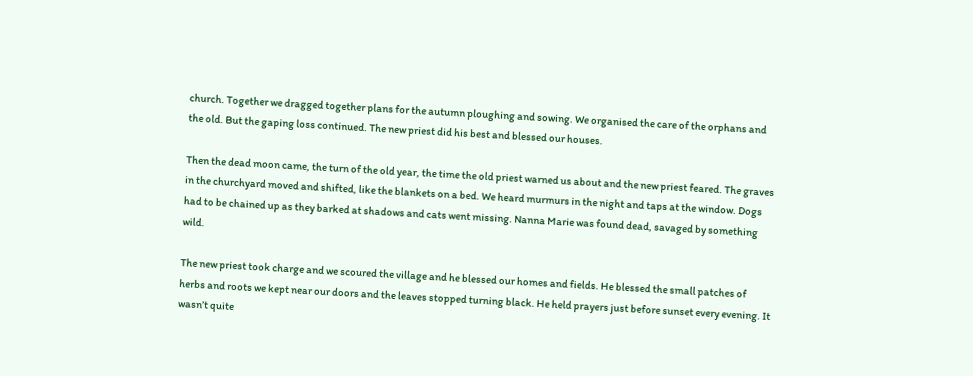church. Together we dragged together plans for the autumn ploughing and sowing. We organised the care of the orphans and the old. But the gaping loss continued. The new priest did his best and blessed our houses.

Then the dead moon came, the turn of the old year, the time the old priest warned us about and the new priest feared. The graves in the churchyard moved and shifted, like the blankets on a bed. We heard murmurs in the night and taps at the window. Dogs had to be chained up as they barked at shadows and cats went missing. Nanna Marie was found dead, savaged by something wild.

The new priest took charge and we scoured the village and he blessed our homes and fields. He blessed the small patches of herbs and roots we kept near our doors and the leaves stopped turning black. He held prayers just before sunset every evening. It wasn’t quite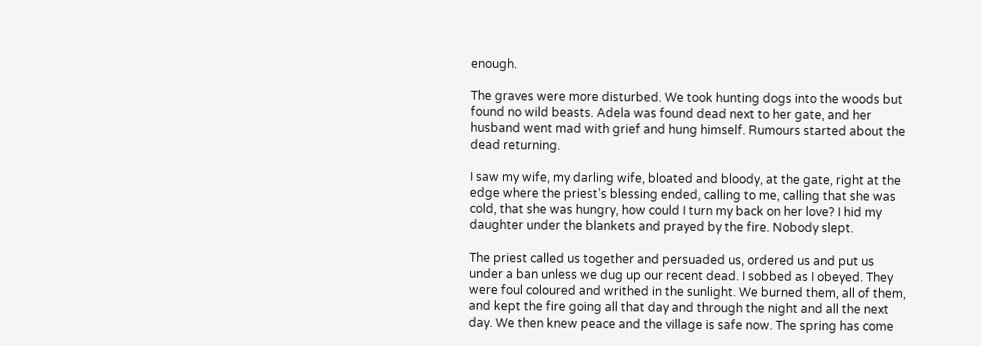enough.

The graves were more disturbed. We took hunting dogs into the woods but found no wild beasts. Adela was found dead next to her gate, and her husband went mad with grief and hung himself. Rumours started about the dead returning.

I saw my wife, my darling wife, bloated and bloody, at the gate, right at the edge where the priest’s blessing ended, calling to me, calling that she was cold, that she was hungry, how could I turn my back on her love? I hid my daughter under the blankets and prayed by the fire. Nobody slept.

The priest called us together and persuaded us, ordered us and put us under a ban unless we dug up our recent dead. I sobbed as I obeyed. They were foul coloured and writhed in the sunlight. We burned them, all of them, and kept the fire going all that day and through the night and all the next day. We then knew peace and the village is safe now. The spring has come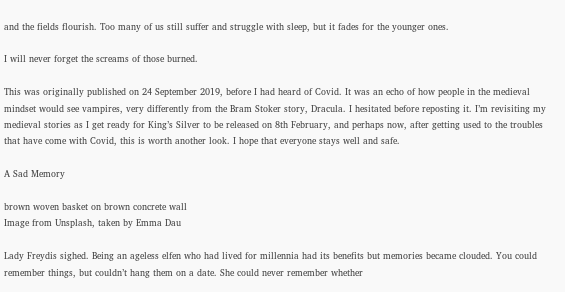and the fields flourish. Too many of us still suffer and struggle with sleep, but it fades for the younger ones.

I will never forget the screams of those burned.

This was originally published on 24 September 2019, before I had heard of Covid. It was an echo of how people in the medieval mindset would see vampires, very differently from the Bram Stoker story, Dracula. I hesitated before reposting it. I’m revisiting my medieval stories as I get ready for King’s Silver to be released on 8th February, and perhaps now, after getting used to the troubles that have come with Covid, this is worth another look. I hope that everyone stays well and safe.

A Sad Memory

brown woven basket on brown concrete wall
Image from Unsplash, taken by Emma Dau

Lady Freydis sighed. Being an ageless elfen who had lived for millennia had its benefits but memories became clouded. You could remember things, but couldn’t hang them on a date. She could never remember whether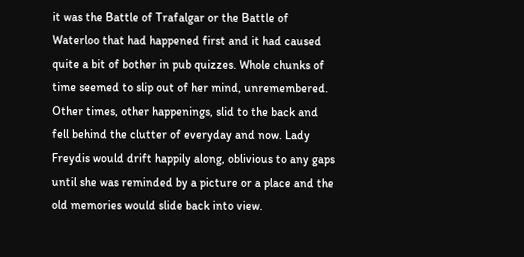it was the Battle of Trafalgar or the Battle of Waterloo that had happened first and it had caused quite a bit of bother in pub quizzes. Whole chunks of time seemed to slip out of her mind, unremembered. Other times, other happenings, slid to the back and fell behind the clutter of everyday and now. Lady Freydis would drift happily along, oblivious to any gaps until she was reminded by a picture or a place and the old memories would slide back into view.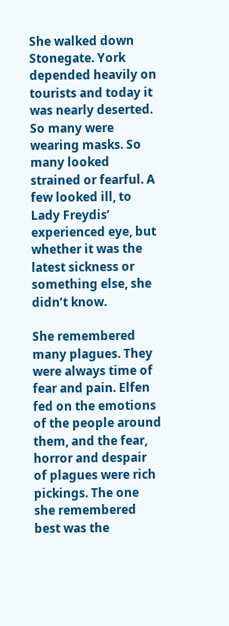She walked down Stonegate. York depended heavily on tourists and today it was nearly deserted. So many were wearing masks. So many looked strained or fearful. A few looked ill, to Lady Freydis’ experienced eye, but whether it was the latest sickness or something else, she didn’t know.

She remembered many plagues. They were always time of fear and pain. Elfen fed on the emotions of the people around them, and the fear, horror and despair of plagues were rich pickings. The one she remembered best was the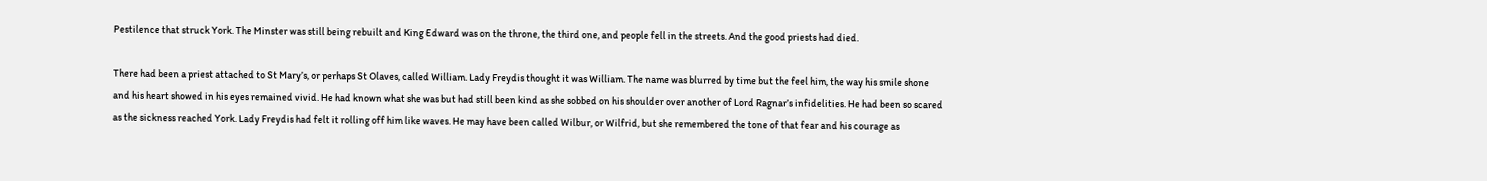Pestilence that struck York. The Minster was still being rebuilt and King Edward was on the throne, the third one, and people fell in the streets. And the good priests had died.

There had been a priest attached to St Mary’s, or perhaps St Olaves, called William. Lady Freydis thought it was William. The name was blurred by time but the feel him, the way his smile shone and his heart showed in his eyes remained vivid. He had known what she was but had still been kind as she sobbed on his shoulder over another of Lord Ragnar’s infidelities. He had been so scared as the sickness reached York. Lady Freydis had felt it rolling off him like waves. He may have been called Wilbur, or Wilfrid, but she remembered the tone of that fear and his courage as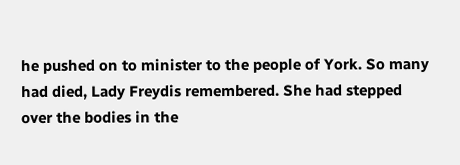he pushed on to minister to the people of York. So many had died, Lady Freydis remembered. She had stepped over the bodies in the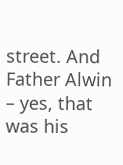street. And Father Alwin – yes, that was his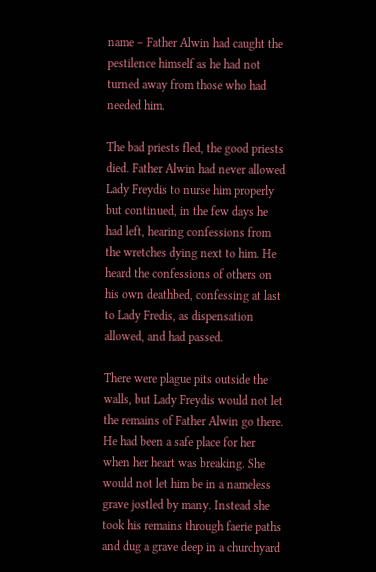name – Father Alwin had caught the pestilence himself as he had not turned away from those who had needed him.

The bad priests fled, the good priests died. Father Alwin had never allowed Lady Freydis to nurse him properly but continued, in the few days he had left, hearing confessions from the wretches dying next to him. He heard the confessions of others on his own deathbed, confessing at last to Lady Fredis, as dispensation allowed, and had passed.

There were plague pits outside the walls, but Lady Freydis would not let the remains of Father Alwin go there. He had been a safe place for her when her heart was breaking. She would not let him be in a nameless grave jostled by many. Instead she took his remains through faerie paths and dug a grave deep in a churchyard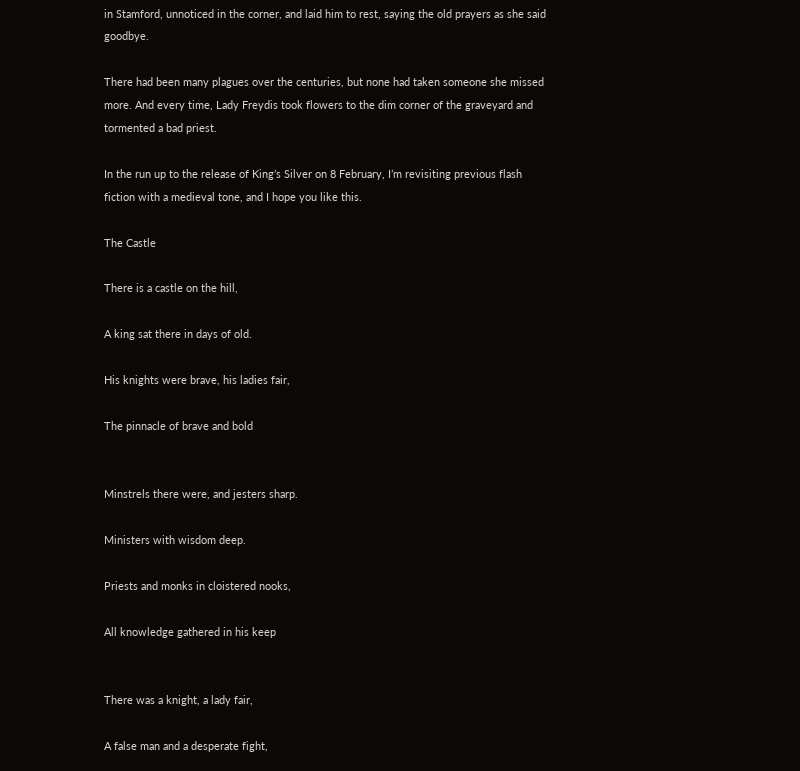in Stamford, unnoticed in the corner, and laid him to rest, saying the old prayers as she said goodbye.

There had been many plagues over the centuries, but none had taken someone she missed more. And every time, Lady Freydis took flowers to the dim corner of the graveyard and tormented a bad priest.

In the run up to the release of King’s Silver on 8 February, I’m revisiting previous flash fiction with a medieval tone, and I hope you like this.

The Castle

There is a castle on the hill,

A king sat there in days of old.

His knights were brave, his ladies fair,

The pinnacle of brave and bold


Minstrels there were, and jesters sharp.

Ministers with wisdom deep.

Priests and monks in cloistered nooks,

All knowledge gathered in his keep


There was a knight, a lady fair,

A false man and a desperate fight,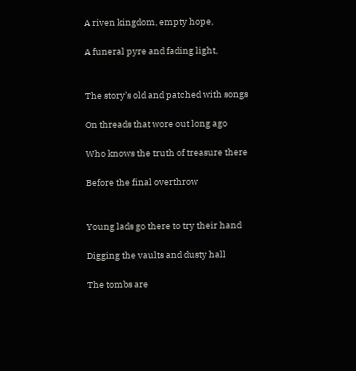A riven kingdom, empty hope,

A funeral pyre and fading light,


The story’s old and patched with songs

On threads that wore out long ago

Who knows the truth of treasure there

Before the final overthrow


Young lads go there to try their hand

Digging the vaults and dusty hall

The tombs are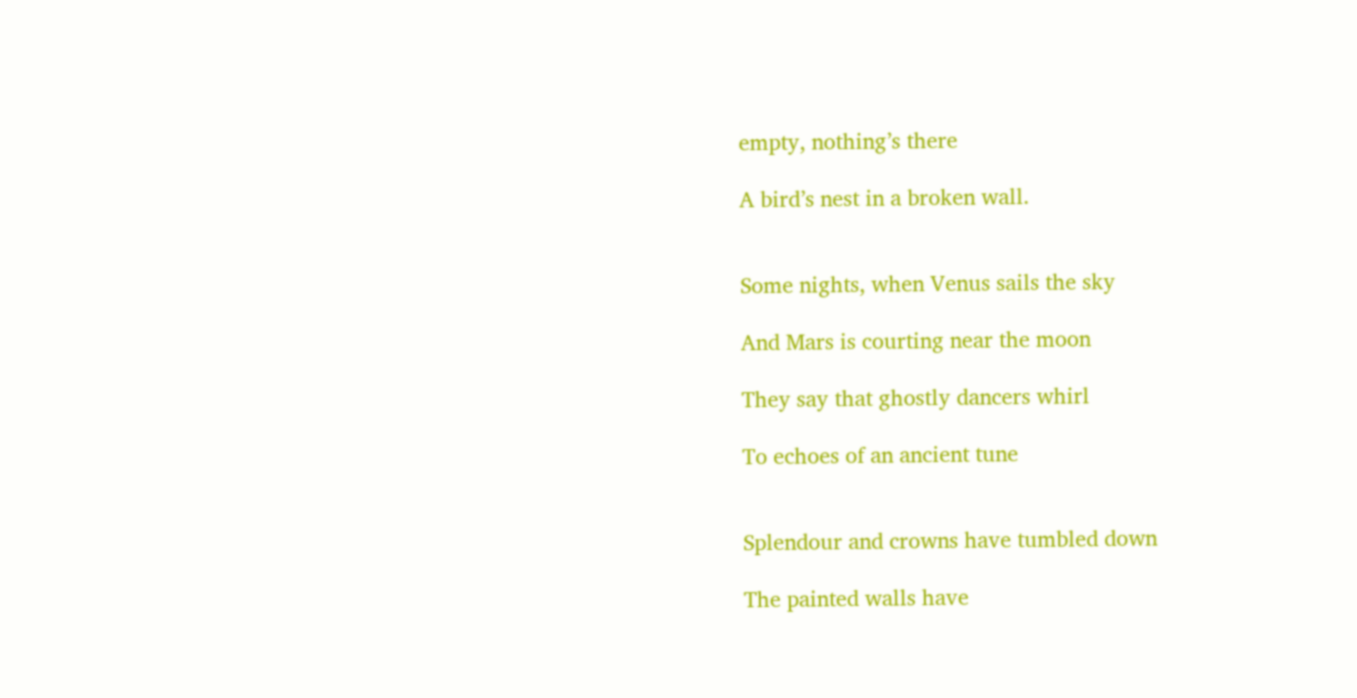empty, nothing’s there

A bird’s nest in a broken wall.


Some nights, when Venus sails the sky

And Mars is courting near the moon

They say that ghostly dancers whirl

To echoes of an ancient tune


Splendour and crowns have tumbled down

The painted walls have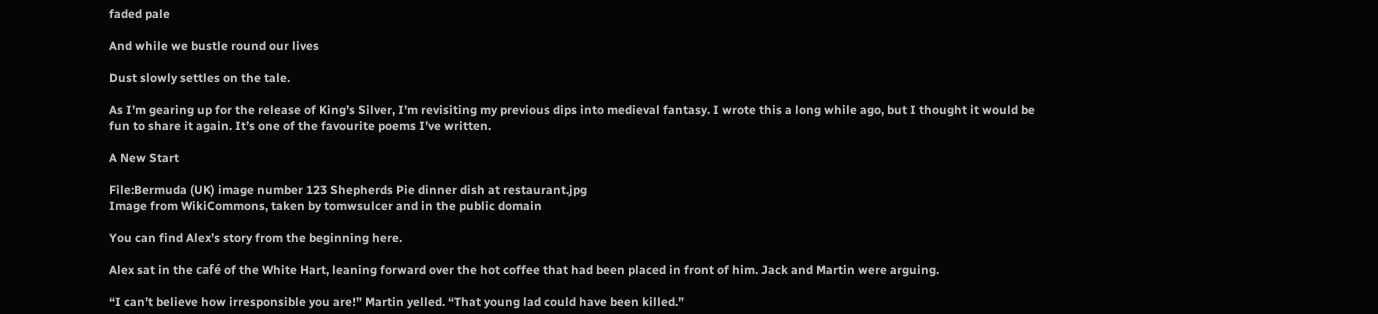faded pale

And while we bustle round our lives

Dust slowly settles on the tale.

As I’m gearing up for the release of King’s Silver, I’m revisiting my previous dips into medieval fantasy. I wrote this a long while ago, but I thought it would be fun to share it again. It’s one of the favourite poems I’ve written.

A New Start

File:Bermuda (UK) image number 123 Shepherds Pie dinner dish at restaurant.jpg
Image from WikiCommons, taken by tomwsulcer and in the public domain

You can find Alex’s story from the beginning here.

Alex sat in the café of the White Hart, leaning forward over the hot coffee that had been placed in front of him. Jack and Martin were arguing.

“I can’t believe how irresponsible you are!” Martin yelled. “That young lad could have been killed.”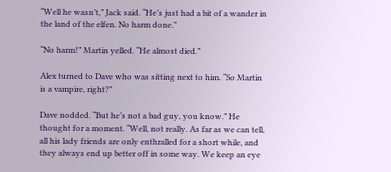“Well he wasn’t,” Jack said. “He’s just had a bit of a wander in the land of the elfen. No harm done.”

“No harm!” Martin yelled. “He almost died.”

Alex turned to Dave who was sitting next to him. “So Martin is a vampire, right?”

Dave nodded. “But he’s not a bad guy, you know.” He thought for a moment. “Well, not really. As far as we can tell, all his lady friends are only enthralled for a short while, and they always end up better off in some way. We keep an eye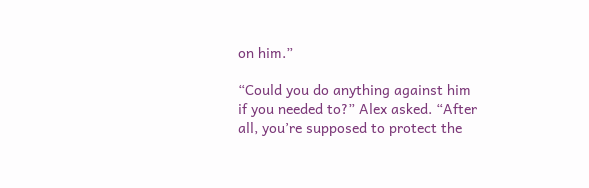on him.”

“Could you do anything against him if you needed to?” Alex asked. “After all, you’re supposed to protect the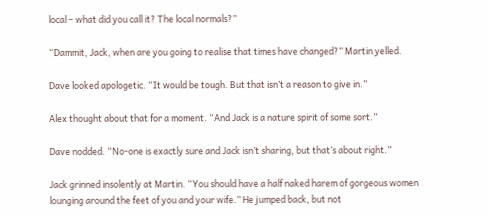local – what did you call it? The local normals?”

“Dammit, Jack, when are you going to realise that times have changed?” Martin yelled.

Dave looked apologetic. “It would be tough. But that isn’t a reason to give in.”

Alex thought about that for a moment. “And Jack is a nature spirit of some sort.”

Dave nodded. “No-one is exactly sure and Jack isn’t sharing, but that’s about right.”

Jack grinned insolently at Martin. “You should have a half naked harem of gorgeous women lounging around the feet of you and your wife.” He jumped back, but not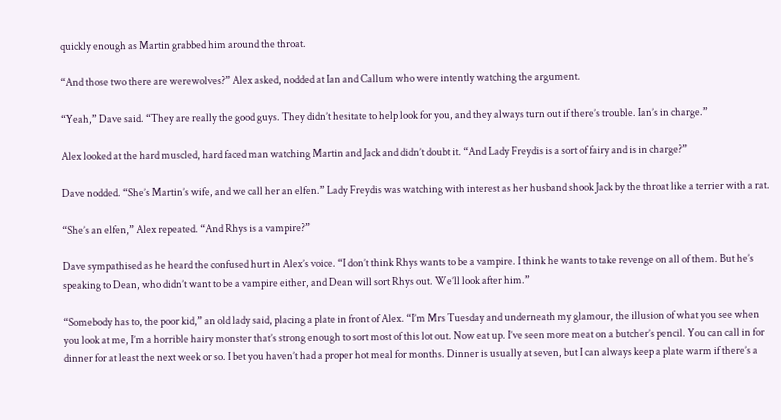quickly enough as Martin grabbed him around the throat.

“And those two there are werewolves?” Alex asked, nodded at Ian and Callum who were intently watching the argument.

“Yeah,” Dave said. “They are really the good guys. They didn’t hesitate to help look for you, and they always turn out if there’s trouble. Ian’s in charge.”

Alex looked at the hard muscled, hard faced man watching Martin and Jack and didn’t doubt it. “And Lady Freydis is a sort of fairy and is in charge?”

Dave nodded. “She’s Martin’s wife, and we call her an elfen.” Lady Freydis was watching with interest as her husband shook Jack by the throat like a terrier with a rat.

“She’s an elfen,” Alex repeated. “And Rhys is a vampire?”

Dave sympathised as he heard the confused hurt in Alex’s voice. “I don’t think Rhys wants to be a vampire. I think he wants to take revenge on all of them. But he’s speaking to Dean, who didn’t want to be a vampire either, and Dean will sort Rhys out. We’ll look after him.”

“Somebody has to, the poor kid,” an old lady said, placing a plate in front of Alex. “I’m Mrs Tuesday and underneath my glamour, the illusion of what you see when you look at me, I’m a horrible hairy monster that’s strong enough to sort most of this lot out. Now eat up. I’ve seen more meat on a butcher’s pencil. You can call in for dinner for at least the next week or so. I bet you haven’t had a proper hot meal for months. Dinner is usually at seven, but I can always keep a plate warm if there’s a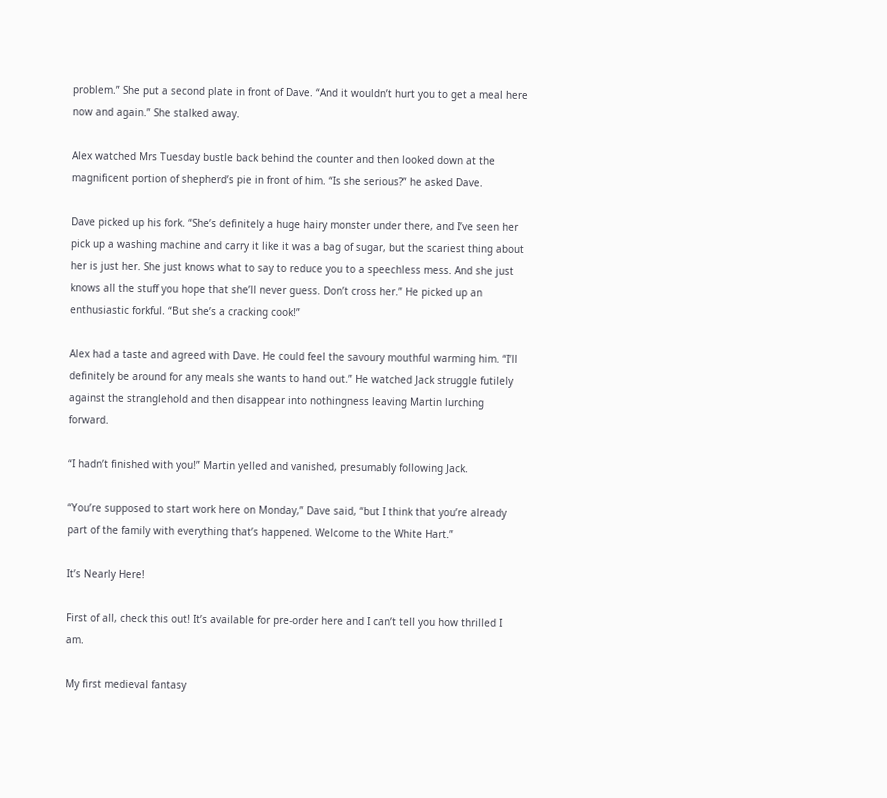problem.” She put a second plate in front of Dave. “And it wouldn’t hurt you to get a meal here now and again.” She stalked away.

Alex watched Mrs Tuesday bustle back behind the counter and then looked down at the magnificent portion of shepherd’s pie in front of him. “Is she serious?” he asked Dave.

Dave picked up his fork. “She’s definitely a huge hairy monster under there, and I’ve seen her pick up a washing machine and carry it like it was a bag of sugar, but the scariest thing about her is just her. She just knows what to say to reduce you to a speechless mess. And she just knows all the stuff you hope that she’ll never guess. Don’t cross her.” He picked up an enthusiastic forkful. “But she’s a cracking cook!”

Alex had a taste and agreed with Dave. He could feel the savoury mouthful warming him. “I’ll definitely be around for any meals she wants to hand out.” He watched Jack struggle futilely against the stranglehold and then disappear into nothingness leaving Martin lurching forward.

“I hadn’t finished with you!” Martin yelled and vanished, presumably following Jack.

“You’re supposed to start work here on Monday,” Dave said, “but I think that you’re already part of the family with everything that’s happened. Welcome to the White Hart.”

It’s Nearly Here!

First of all, check this out! It’s available for pre-order here and I can’t tell you how thrilled I am.

My first medieval fantasy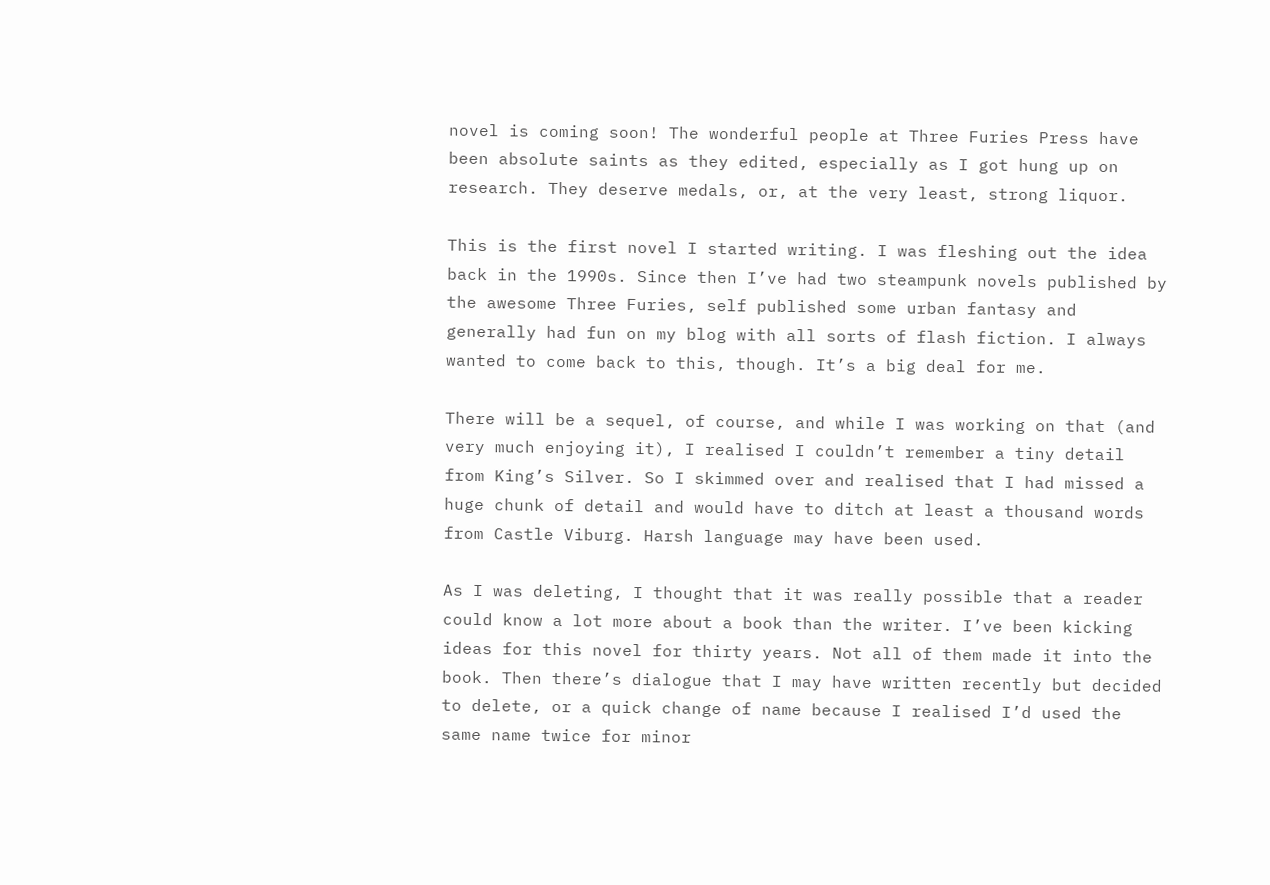novel is coming soon! The wonderful people at Three Furies Press have been absolute saints as they edited, especially as I got hung up on research. They deserve medals, or, at the very least, strong liquor.

This is the first novel I started writing. I was fleshing out the idea back in the 1990s. Since then I’ve had two steampunk novels published by the awesome Three Furies, self published some urban fantasy and generally had fun on my blog with all sorts of flash fiction. I always wanted to come back to this, though. It’s a big deal for me.

There will be a sequel, of course, and while I was working on that (and very much enjoying it), I realised I couldn’t remember a tiny detail from King’s Silver. So I skimmed over and realised that I had missed a huge chunk of detail and would have to ditch at least a thousand words from Castle Viburg. Harsh language may have been used.

As I was deleting, I thought that it was really possible that a reader could know a lot more about a book than the writer. I’ve been kicking ideas for this novel for thirty years. Not all of them made it into the book. Then there’s dialogue that I may have written recently but decided to delete, or a quick change of name because I realised I’d used the same name twice for minor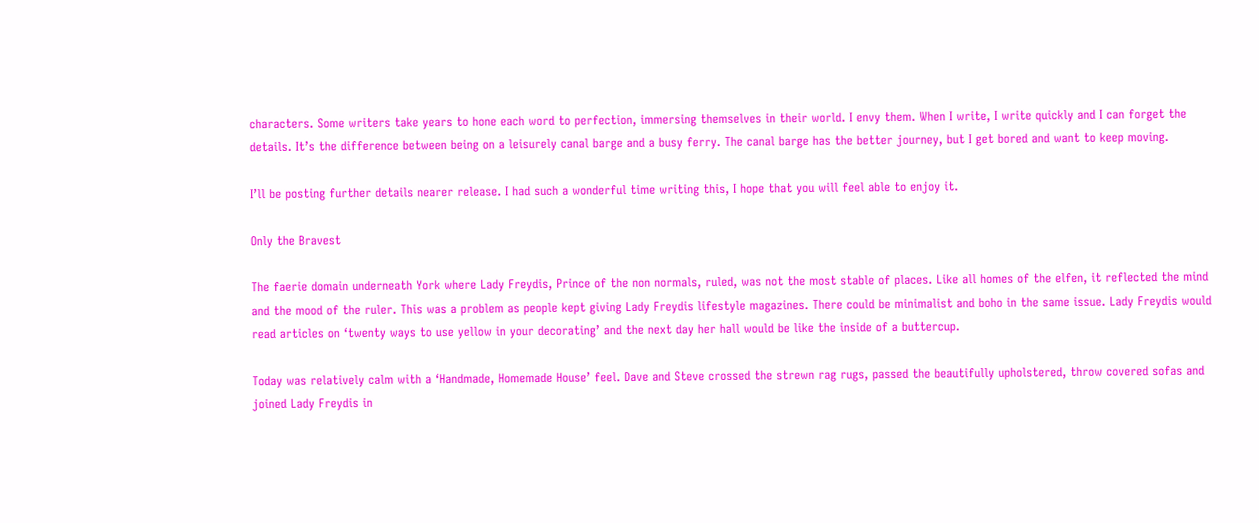characters. Some writers take years to hone each word to perfection, immersing themselves in their world. I envy them. When I write, I write quickly and I can forget the details. It’s the difference between being on a leisurely canal barge and a busy ferry. The canal barge has the better journey, but I get bored and want to keep moving.

I’ll be posting further details nearer release. I had such a wonderful time writing this, I hope that you will feel able to enjoy it.

Only the Bravest

The faerie domain underneath York where Lady Freydis, Prince of the non normals, ruled, was not the most stable of places. Like all homes of the elfen, it reflected the mind and the mood of the ruler. This was a problem as people kept giving Lady Freydis lifestyle magazines. There could be minimalist and boho in the same issue. Lady Freydis would read articles on ‘twenty ways to use yellow in your decorating’ and the next day her hall would be like the inside of a buttercup.

Today was relatively calm with a ‘Handmade, Homemade House’ feel. Dave and Steve crossed the strewn rag rugs, passed the beautifully upholstered, throw covered sofas and joined Lady Freydis in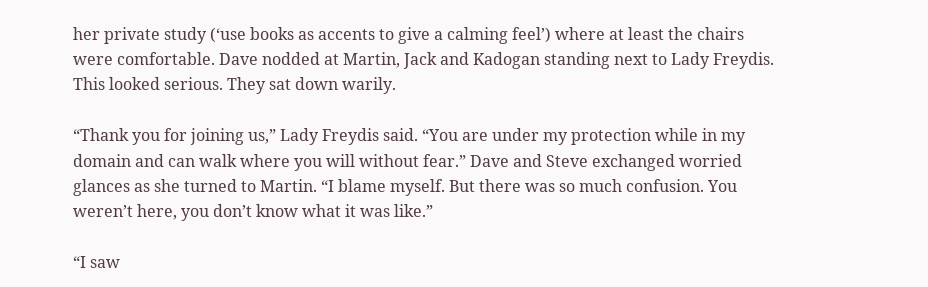her private study (‘use books as accents to give a calming feel’) where at least the chairs were comfortable. Dave nodded at Martin, Jack and Kadogan standing next to Lady Freydis. This looked serious. They sat down warily.

“Thank you for joining us,” Lady Freydis said. “You are under my protection while in my domain and can walk where you will without fear.” Dave and Steve exchanged worried glances as she turned to Martin. “I blame myself. But there was so much confusion. You weren’t here, you don’t know what it was like.”

“I saw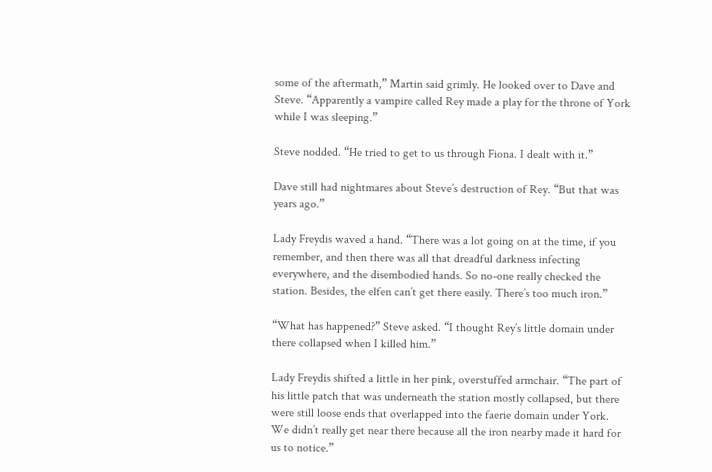some of the aftermath,” Martin said grimly. He looked over to Dave and Steve. “Apparently a vampire called Rey made a play for the throne of York while I was sleeping.”

Steve nodded. “He tried to get to us through Fiona. I dealt with it.”

Dave still had nightmares about Steve’s destruction of Rey. “But that was years ago.”

Lady Freydis waved a hand. “There was a lot going on at the time, if you remember, and then there was all that dreadful darkness infecting everywhere, and the disembodied hands. So no-one really checked the station. Besides, the elfen can’t get there easily. There’s too much iron.”

“What has happened?” Steve asked. “I thought Rey’s little domain under there collapsed when I killed him.”

Lady Freydis shifted a little in her pink, overstuffed armchair. “The part of his little patch that was underneath the station mostly collapsed, but there were still loose ends that overlapped into the faerie domain under York. We didn’t really get near there because all the iron nearby made it hard for us to notice.”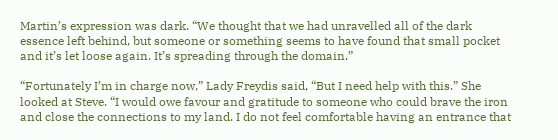Martin’s expression was dark. “We thought that we had unravelled all of the dark essence left behind, but someone or something seems to have found that small pocket and it’s let loose again. It’s spreading through the domain.”

“Fortunately I’m in charge now,” Lady Freydis said, “But I need help with this.” She looked at Steve. “I would owe favour and gratitude to someone who could brave the iron and close the connections to my land. I do not feel comfortable having an entrance that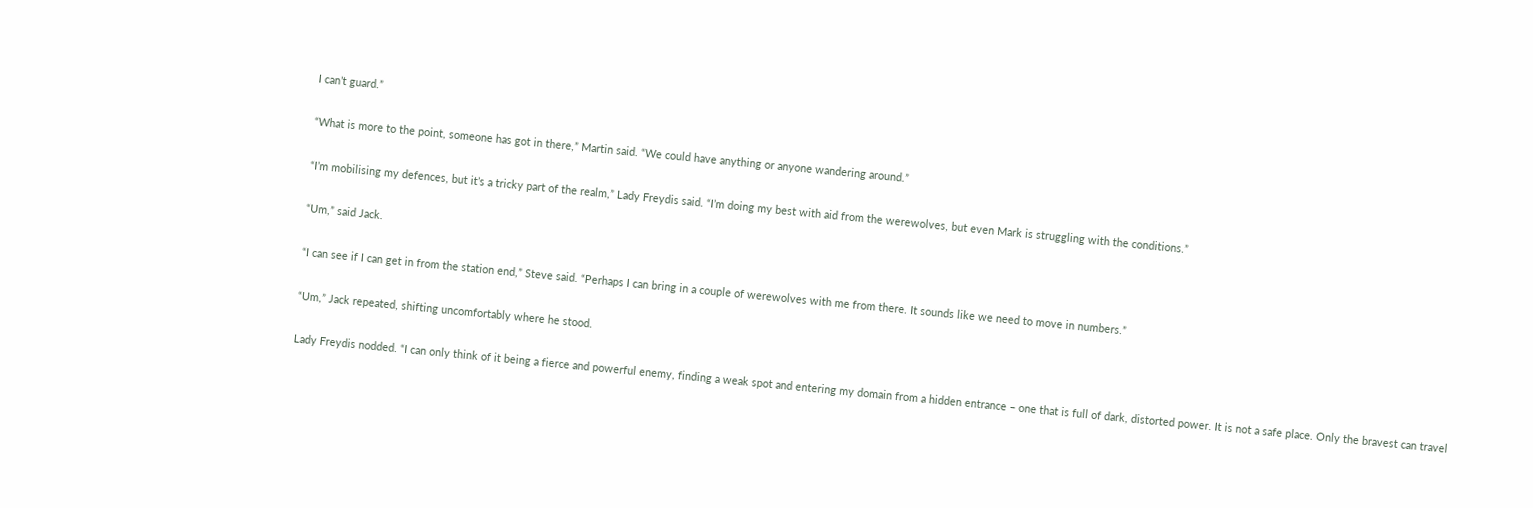I can’t guard.”

“What is more to the point, someone has got in there,” Martin said. “We could have anything or anyone wandering around.”

“I’m mobilising my defences, but it’s a tricky part of the realm,” Lady Freydis said. “I’m doing my best with aid from the werewolves, but even Mark is struggling with the conditions.”

“Um,” said Jack.

“I can see if I can get in from the station end,” Steve said. “Perhaps I can bring in a couple of werewolves with me from there. It sounds like we need to move in numbers.”

“Um,” Jack repeated, shifting uncomfortably where he stood.

Lady Freydis nodded. “I can only think of it being a fierce and powerful enemy, finding a weak spot and entering my domain from a hidden entrance – one that is full of dark, distorted power. It is not a safe place. Only the bravest can travel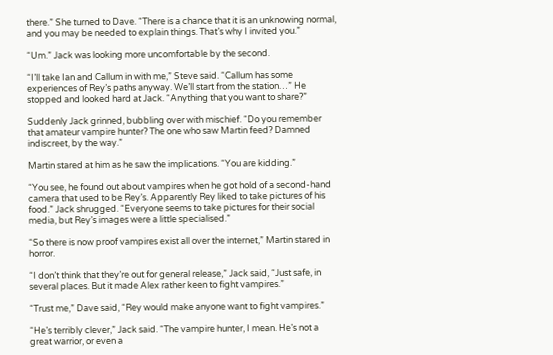there.” She turned to Dave. “There is a chance that it is an unknowing normal, and you may be needed to explain things. That’s why I invited you.”

“Um.” Jack was looking more uncomfortable by the second.

“I’ll take Ian and Callum in with me,” Steve said. “Callum has some experiences of Rey’s paths anyway. We’ll start from the station…” He stopped and looked hard at Jack. “Anything that you want to share?”

Suddenly Jack grinned, bubbling over with mischief. “Do you remember that amateur vampire hunter? The one who saw Martin feed? Damned indiscreet, by the way.”

Martin stared at him as he saw the implications. “You are kidding.”

“You see, he found out about vampires when he got hold of a second-hand camera that used to be Rey’s. Apparently Rey liked to take pictures of his food.” Jack shrugged. “Everyone seems to take pictures for their social media, but Rey’s images were a little specialised.”

“So there is now proof vampires exist all over the internet,” Martin stared in horror.

“I don’t think that they’re out for general release,” Jack said, “Just safe, in several places. But it made Alex rather keen to fight vampires.”

“Trust me,” Dave said, “Rey would make anyone want to fight vampires.”

“He’s terribly clever,” Jack said. “The vampire hunter, I mean. He’s not a great warrior, or even a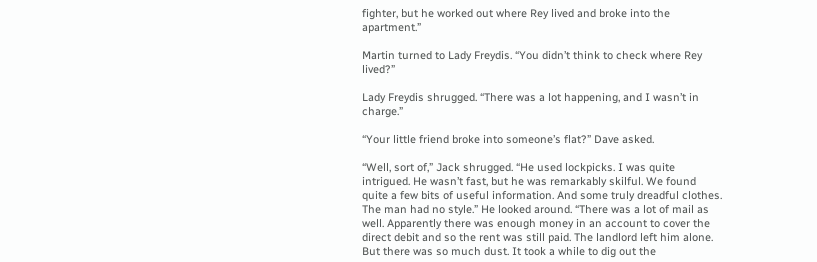fighter, but he worked out where Rey lived and broke into the apartment.”

Martin turned to Lady Freydis. “You didn’t think to check where Rey lived?”

Lady Freydis shrugged. “There was a lot happening, and I wasn’t in charge.”

“Your little friend broke into someone’s flat?” Dave asked.

“Well, sort of,” Jack shrugged. “He used lockpicks. I was quite intrigued. He wasn’t fast, but he was remarkably skilful. We found quite a few bits of useful information. And some truly dreadful clothes. The man had no style.” He looked around. “There was a lot of mail as well. Apparently there was enough money in an account to cover the direct debit and so the rent was still paid. The landlord left him alone. But there was so much dust. It took a while to dig out the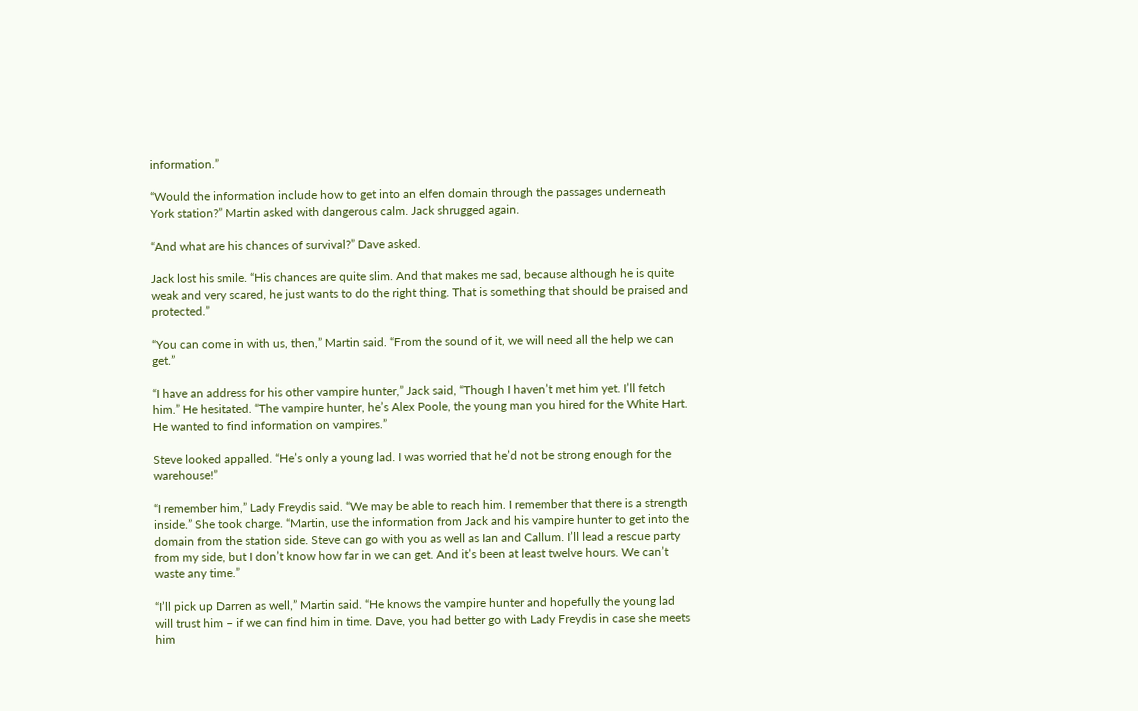information.”

“Would the information include how to get into an elfen domain through the passages underneath York station?” Martin asked with dangerous calm. Jack shrugged again.

“And what are his chances of survival?” Dave asked.

Jack lost his smile. “His chances are quite slim. And that makes me sad, because although he is quite weak and very scared, he just wants to do the right thing. That is something that should be praised and protected.”

“You can come in with us, then,” Martin said. “From the sound of it, we will need all the help we can get.”

“I have an address for his other vampire hunter,” Jack said, “Though I haven’t met him yet. I’ll fetch him.” He hesitated. “The vampire hunter, he’s Alex Poole, the young man you hired for the White Hart. He wanted to find information on vampires.”

Steve looked appalled. “He’s only a young lad. I was worried that he’d not be strong enough for the warehouse!”

“I remember him,” Lady Freydis said. “We may be able to reach him. I remember that there is a strength inside.” She took charge. “Martin, use the information from Jack and his vampire hunter to get into the domain from the station side. Steve can go with you as well as Ian and Callum. I’ll lead a rescue party from my side, but I don’t know how far in we can get. And it’s been at least twelve hours. We can’t waste any time.”

“I’ll pick up Darren as well,” Martin said. “He knows the vampire hunter and hopefully the young lad will trust him – if we can find him in time. Dave, you had better go with Lady Freydis in case she meets him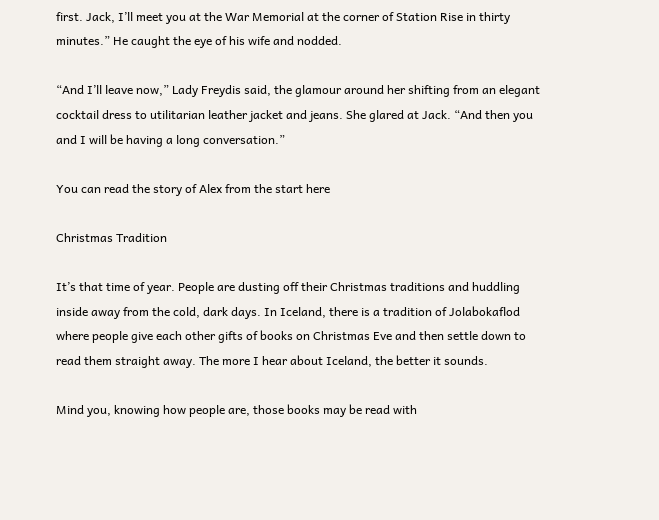first. Jack, I’ll meet you at the War Memorial at the corner of Station Rise in thirty minutes.” He caught the eye of his wife and nodded.

“And I’ll leave now,” Lady Freydis said, the glamour around her shifting from an elegant cocktail dress to utilitarian leather jacket and jeans. She glared at Jack. “And then you and I will be having a long conversation.”

You can read the story of Alex from the start here

Christmas Tradition

It’s that time of year. People are dusting off their Christmas traditions and huddling inside away from the cold, dark days. In Iceland, there is a tradition of Jolabokaflod where people give each other gifts of books on Christmas Eve and then settle down to read them straight away. The more I hear about Iceland, the better it sounds.

Mind you, knowing how people are, those books may be read with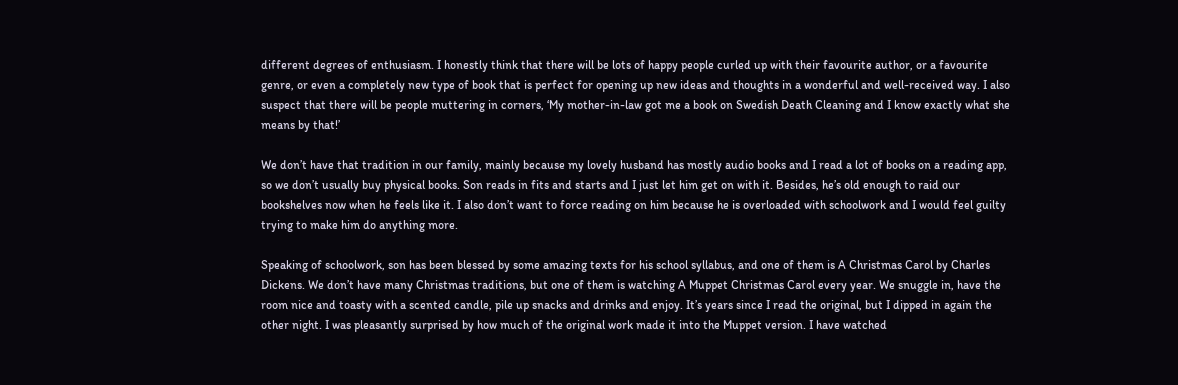different degrees of enthusiasm. I honestly think that there will be lots of happy people curled up with their favourite author, or a favourite genre, or even a completely new type of book that is perfect for opening up new ideas and thoughts in a wonderful and well-received way. I also suspect that there will be people muttering in corners, ‘My mother-in-law got me a book on Swedish Death Cleaning and I know exactly what she means by that!’

We don’t have that tradition in our family, mainly because my lovely husband has mostly audio books and I read a lot of books on a reading app, so we don’t usually buy physical books. Son reads in fits and starts and I just let him get on with it. Besides, he’s old enough to raid our bookshelves now when he feels like it. I also don’t want to force reading on him because he is overloaded with schoolwork and I would feel guilty trying to make him do anything more.

Speaking of schoolwork, son has been blessed by some amazing texts for his school syllabus, and one of them is A Christmas Carol by Charles Dickens. We don’t have many Christmas traditions, but one of them is watching A Muppet Christmas Carol every year. We snuggle in, have the room nice and toasty with a scented candle, pile up snacks and drinks and enjoy. It’s years since I read the original, but I dipped in again the other night. I was pleasantly surprised by how much of the original work made it into the Muppet version. I have watched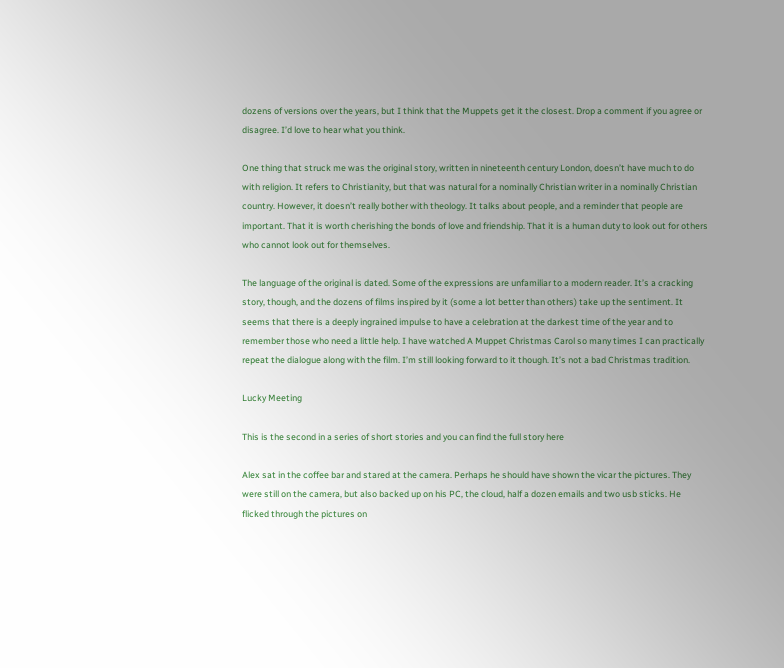dozens of versions over the years, but I think that the Muppets get it the closest. Drop a comment if you agree or disagree. I’d love to hear what you think.

One thing that struck me was the original story, written in nineteenth century London, doesn’t have much to do with religion. It refers to Christianity, but that was natural for a nominally Christian writer in a nominally Christian country. However, it doesn’t really bother with theology. It talks about people, and a reminder that people are important. That it is worth cherishing the bonds of love and friendship. That it is a human duty to look out for others who cannot look out for themselves.

The language of the original is dated. Some of the expressions are unfamiliar to a modern reader. It’s a cracking story, though, and the dozens of films inspired by it (some a lot better than others) take up the sentiment. It seems that there is a deeply ingrained impulse to have a celebration at the darkest time of the year and to remember those who need a little help. I have watched A Muppet Christmas Carol so many times I can practically repeat the dialogue along with the film. I’m still looking forward to it though. It’s not a bad Christmas tradition.

Lucky Meeting

This is the second in a series of short stories and you can find the full story here

Alex sat in the coffee bar and stared at the camera. Perhaps he should have shown the vicar the pictures. They were still on the camera, but also backed up on his PC, the cloud, half a dozen emails and two usb sticks. He flicked through the pictures on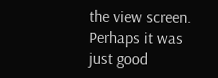the view screen. Perhaps it was just good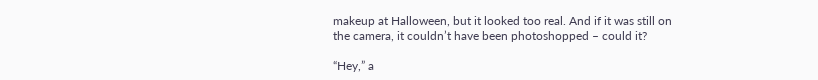makeup at Halloween, but it looked too real. And if it was still on the camera, it couldn’t have been photoshopped – could it?

“Hey,” a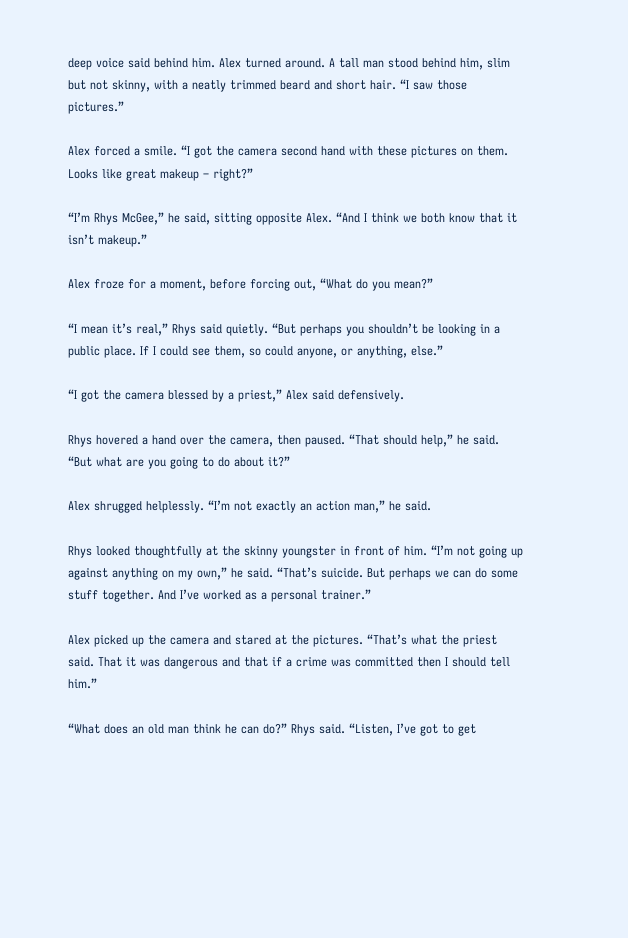deep voice said behind him. Alex turned around. A tall man stood behind him, slim but not skinny, with a neatly trimmed beard and short hair. “I saw those pictures.”

Alex forced a smile. “I got the camera second hand with these pictures on them. Looks like great makeup – right?”

“I’m Rhys McGee,” he said, sitting opposite Alex. “And I think we both know that it isn’t makeup.”

Alex froze for a moment, before forcing out, “What do you mean?”

“I mean it’s real,” Rhys said quietly. “But perhaps you shouldn’t be looking in a public place. If I could see them, so could anyone, or anything, else.”

“I got the camera blessed by a priest,” Alex said defensively.

Rhys hovered a hand over the camera, then paused. “That should help,” he said. “But what are you going to do about it?”

Alex shrugged helplessly. “I’m not exactly an action man,” he said.

Rhys looked thoughtfully at the skinny youngster in front of him. “I’m not going up against anything on my own,” he said. “That’s suicide. But perhaps we can do some stuff together. And I’ve worked as a personal trainer.”

Alex picked up the camera and stared at the pictures. “That’s what the priest said. That it was dangerous and that if a crime was committed then I should tell him.”

“What does an old man think he can do?” Rhys said. “Listen, I’ve got to get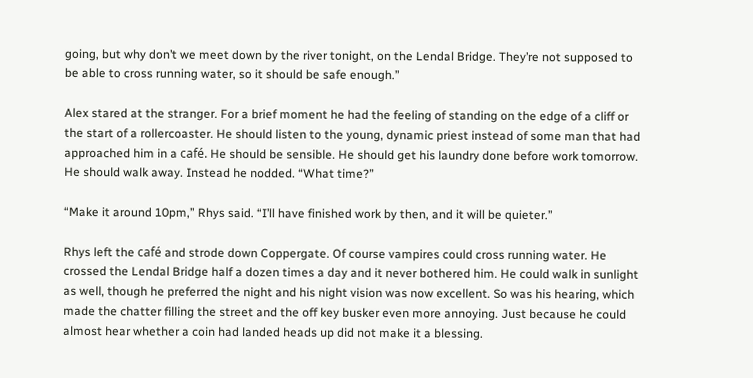going, but why don’t we meet down by the river tonight, on the Lendal Bridge. They’re not supposed to be able to cross running water, so it should be safe enough.”

Alex stared at the stranger. For a brief moment he had the feeling of standing on the edge of a cliff or the start of a rollercoaster. He should listen to the young, dynamic priest instead of some man that had approached him in a café. He should be sensible. He should get his laundry done before work tomorrow. He should walk away. Instead he nodded. “What time?”

“Make it around 10pm,” Rhys said. “I’ll have finished work by then, and it will be quieter.”

Rhys left the café and strode down Coppergate. Of course vampires could cross running water. He crossed the Lendal Bridge half a dozen times a day and it never bothered him. He could walk in sunlight as well, though he preferred the night and his night vision was now excellent. So was his hearing, which made the chatter filling the street and the off key busker even more annoying. Just because he could almost hear whether a coin had landed heads up did not make it a blessing.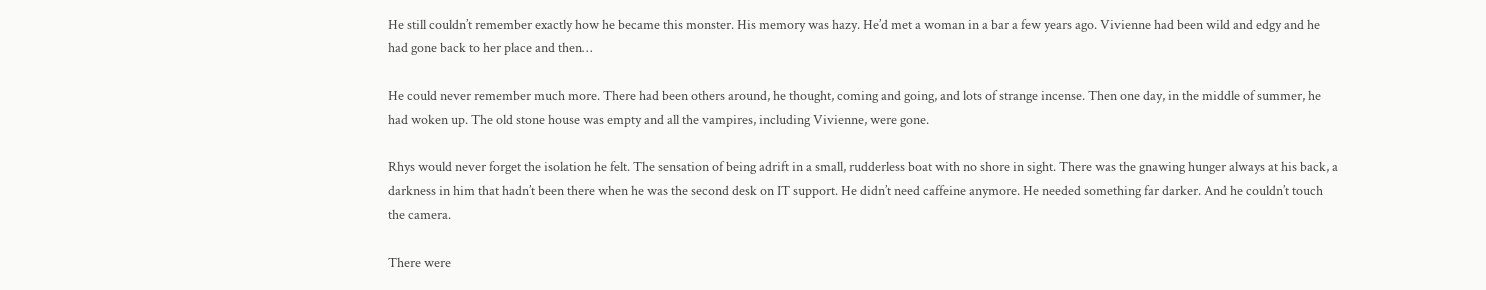He still couldn’t remember exactly how he became this monster. His memory was hazy. He’d met a woman in a bar a few years ago. Vivienne had been wild and edgy and he had gone back to her place and then…

He could never remember much more. There had been others around, he thought, coming and going, and lots of strange incense. Then one day, in the middle of summer, he had woken up. The old stone house was empty and all the vampires, including Vivienne, were gone.

Rhys would never forget the isolation he felt. The sensation of being adrift in a small, rudderless boat with no shore in sight. There was the gnawing hunger always at his back, a darkness in him that hadn’t been there when he was the second desk on IT support. He didn’t need caffeine anymore. He needed something far darker. And he couldn’t touch the camera.

There were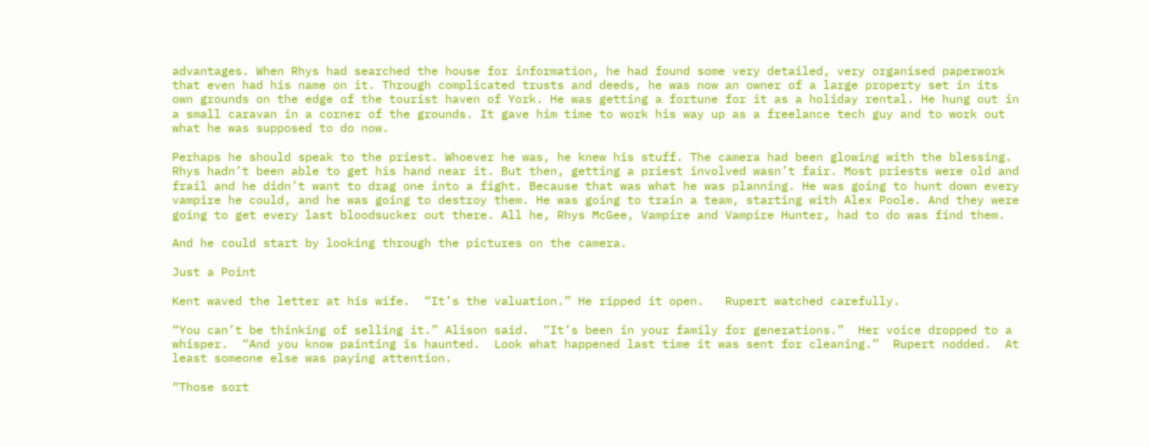advantages. When Rhys had searched the house for information, he had found some very detailed, very organised paperwork that even had his name on it. Through complicated trusts and deeds, he was now an owner of a large property set in its own grounds on the edge of the tourist haven of York. He was getting a fortune for it as a holiday rental. He hung out in a small caravan in a corner of the grounds. It gave him time to work his way up as a freelance tech guy and to work out what he was supposed to do now.

Perhaps he should speak to the priest. Whoever he was, he knew his stuff. The camera had been glowing with the blessing. Rhys hadn’t been able to get his hand near it. But then, getting a priest involved wasn’t fair. Most priests were old and frail and he didn’t want to drag one into a fight. Because that was what he was planning. He was going to hunt down every vampire he could, and he was going to destroy them. He was going to train a team, starting with Alex Poole. And they were going to get every last bloodsucker out there. All he, Rhys McGee, Vampire and Vampire Hunter, had to do was find them.

And he could start by looking through the pictures on the camera.

Just a Point

Kent waved the letter at his wife.  “It’s the valuation.” He ripped it open.   Rupert watched carefully.

“You can’t be thinking of selling it.” Alison said.  “It’s been in your family for generations.”  Her voice dropped to a whisper.  “And you know painting is haunted.  Look what happened last time it was sent for cleaning.”  Rupert nodded.  At least someone else was paying attention.

“Those sort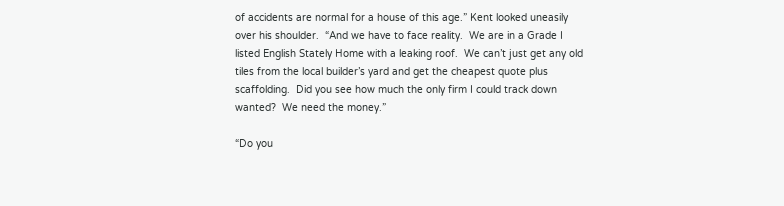of accidents are normal for a house of this age.” Kent looked uneasily over his shoulder.  “And we have to face reality.  We are in a Grade I listed English Stately Home with a leaking roof.  We can’t just get any old tiles from the local builder’s yard and get the cheapest quote plus scaffolding.  Did you see how much the only firm I could track down wanted?  We need the money.”

“Do you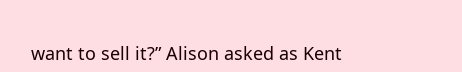want to sell it?” Alison asked as Kent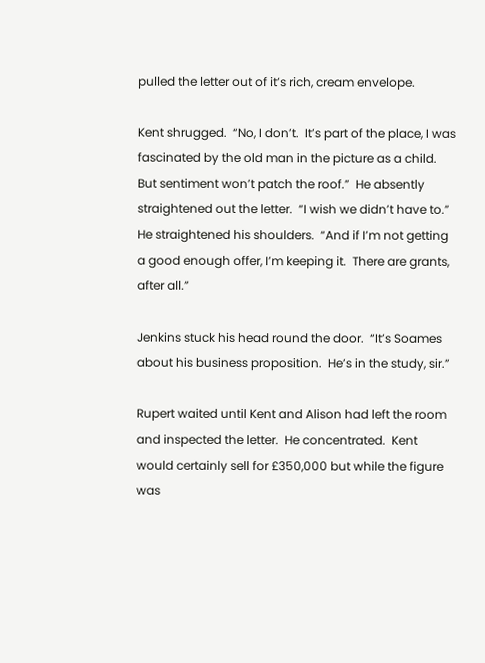pulled the letter out of it’s rich, cream envelope.

Kent shrugged.  “No, I don’t.  It’s part of the place, I was fascinated by the old man in the picture as a child.  But sentiment won’t patch the roof.”  He absently straightened out the letter.  “I wish we didn’t have to.”  He straightened his shoulders.  “And if I’m not getting a good enough offer, I’m keeping it.  There are grants, after all.”

Jenkins stuck his head round the door.  “It’s Soames about his business proposition.  He’s in the study, sir.”

Rupert waited until Kent and Alison had left the room and inspected the letter.  He concentrated.  Kent would certainly sell for £350,000 but while the figure was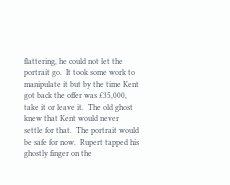flattering, he could not let the portrait go.  It took some work to manipulate it but by the time Kent got back the offer was £35,000, take it or leave it.  The old ghost knew that Kent would never settle for that.  The portrait would be safe for now.  Rupert tapped his ghostly finger on the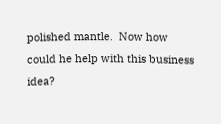polished mantle.  Now how could he help with this business idea?